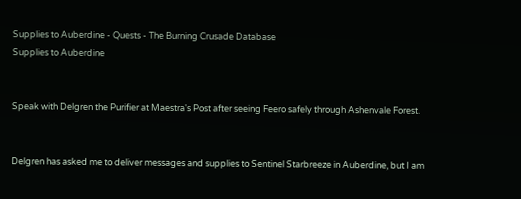Supplies to Auberdine - Quests - The Burning Crusade Database
Supplies to Auberdine


Speak with Delgren the Purifier at Maestra's Post after seeing Feero safely through Ashenvale Forest.


Delgren has asked me to deliver messages and supplies to Sentinel Starbreeze in Auberdine, but I am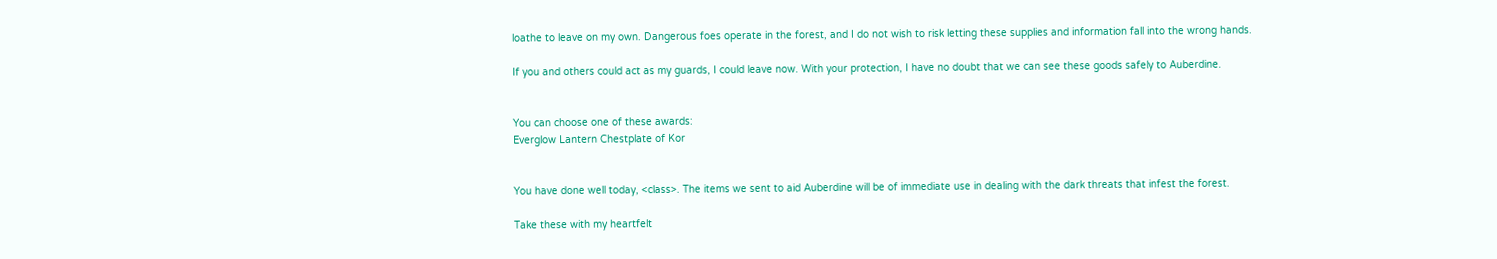loathe to leave on my own. Dangerous foes operate in the forest, and I do not wish to risk letting these supplies and information fall into the wrong hands.

If you and others could act as my guards, I could leave now. With your protection, I have no doubt that we can see these goods safely to Auberdine.


You can choose one of these awards:
Everglow Lantern Chestplate of Kor


You have done well today, <class>. The items we sent to aid Auberdine will be of immediate use in dealing with the dark threats that infest the forest.

Take these with my heartfelt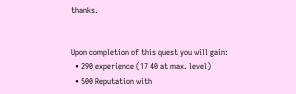thanks.


Upon completion of this quest you will gain:
  • 290 experience (17 40 at max. level)
  • 500 Reputation with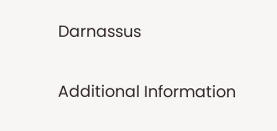Darnassus

Additional Information